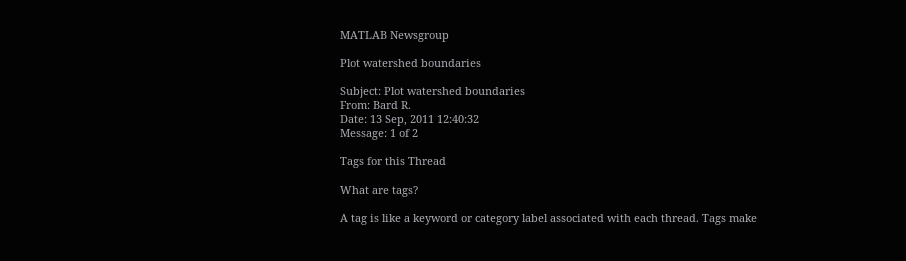MATLAB Newsgroup

Plot watershed boundaries

Subject: Plot watershed boundaries
From: Bard R.
Date: 13 Sep, 2011 12:40:32
Message: 1 of 2

Tags for this Thread

What are tags?

A tag is like a keyword or category label associated with each thread. Tags make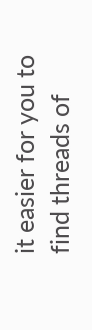it easier for you to find threads of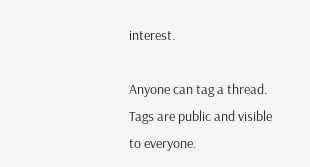interest.

Anyone can tag a thread. Tags are public and visible to everyone.